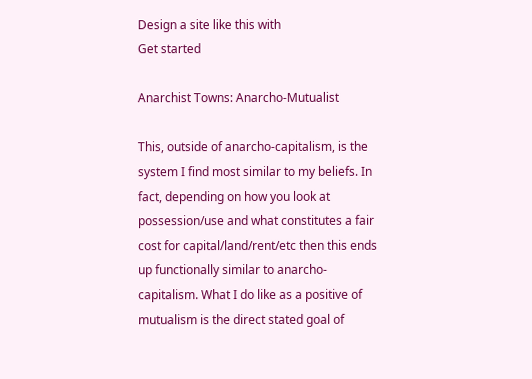Design a site like this with
Get started

Anarchist Towns: Anarcho-Mutualist

This, outside of anarcho-capitalism, is the system I find most similar to my beliefs. In fact, depending on how you look at possession/use and what constitutes a fair cost for capital/land/rent/etc then this ends up functionally similar to anarcho-capitalism. What I do like as a positive of mutualism is the direct stated goal of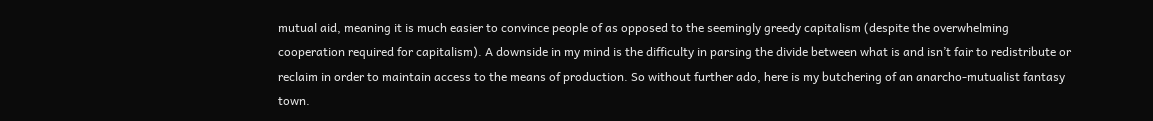mutual aid, meaning it is much easier to convince people of as opposed to the seemingly greedy capitalism (despite the overwhelming cooperation required for capitalism). A downside in my mind is the difficulty in parsing the divide between what is and isn’t fair to redistribute or reclaim in order to maintain access to the means of production. So without further ado, here is my butchering of an anarcho-mutualist fantasy town.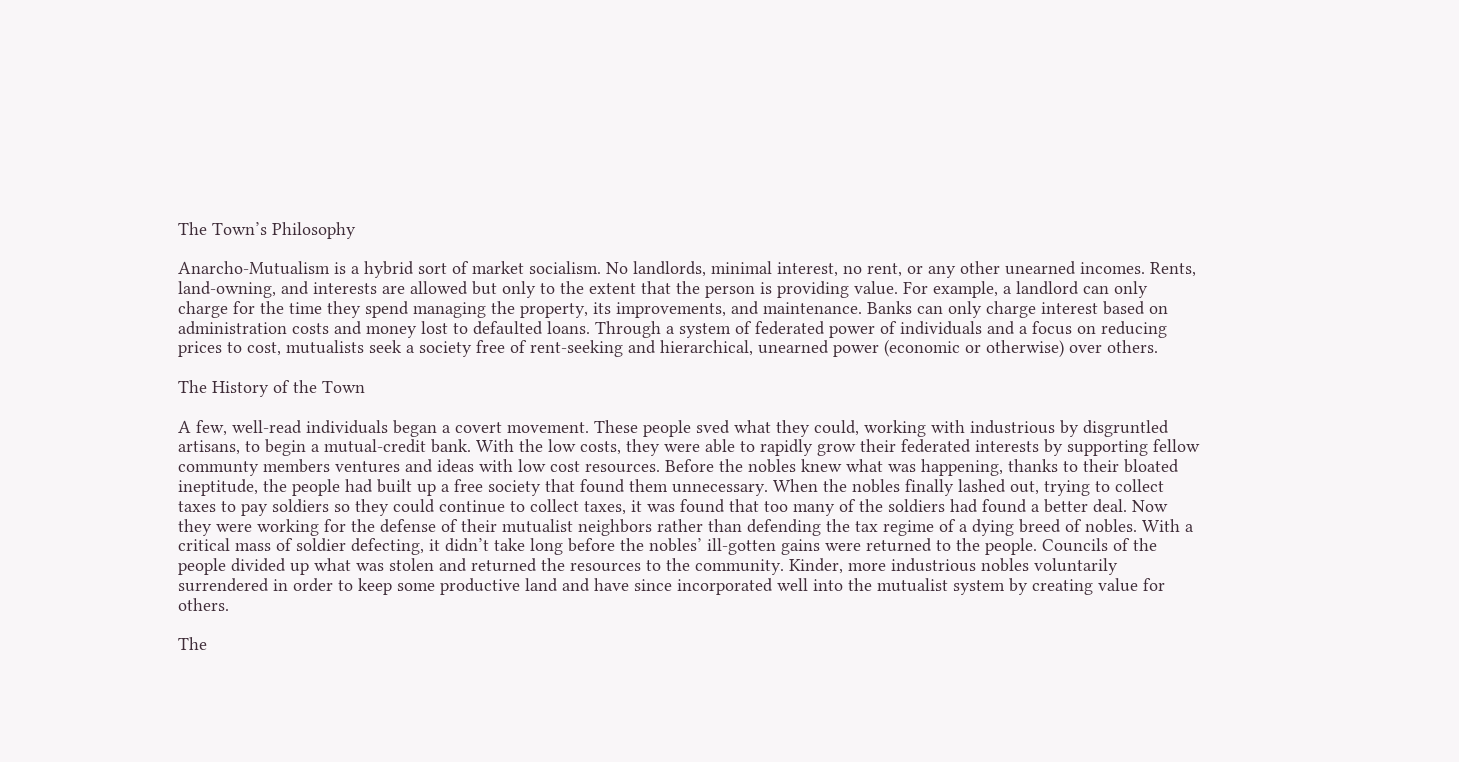The Town’s Philosophy

Anarcho-Mutualism is a hybrid sort of market socialism. No landlords, minimal interest, no rent, or any other unearned incomes. Rents, land-owning, and interests are allowed but only to the extent that the person is providing value. For example, a landlord can only charge for the time they spend managing the property, its improvements, and maintenance. Banks can only charge interest based on administration costs and money lost to defaulted loans. Through a system of federated power of individuals and a focus on reducing prices to cost, mutualists seek a society free of rent-seeking and hierarchical, unearned power (economic or otherwise) over others.

The History of the Town

A few, well-read individuals began a covert movement. These people sved what they could, working with industrious by disgruntled artisans, to begin a mutual-credit bank. With the low costs, they were able to rapidly grow their federated interests by supporting fellow communty members ventures and ideas with low cost resources. Before the nobles knew what was happening, thanks to their bloated ineptitude, the people had built up a free society that found them unnecessary. When the nobles finally lashed out, trying to collect taxes to pay soldiers so they could continue to collect taxes, it was found that too many of the soldiers had found a better deal. Now they were working for the defense of their mutualist neighbors rather than defending the tax regime of a dying breed of nobles. With a critical mass of soldier defecting, it didn’t take long before the nobles’ ill-gotten gains were returned to the people. Councils of the people divided up what was stolen and returned the resources to the community. Kinder, more industrious nobles voluntarily surrendered in order to keep some productive land and have since incorporated well into the mutualist system by creating value for others.

The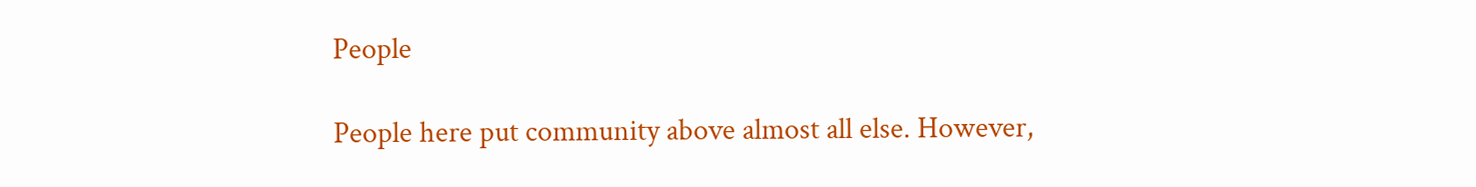People

People here put community above almost all else. However,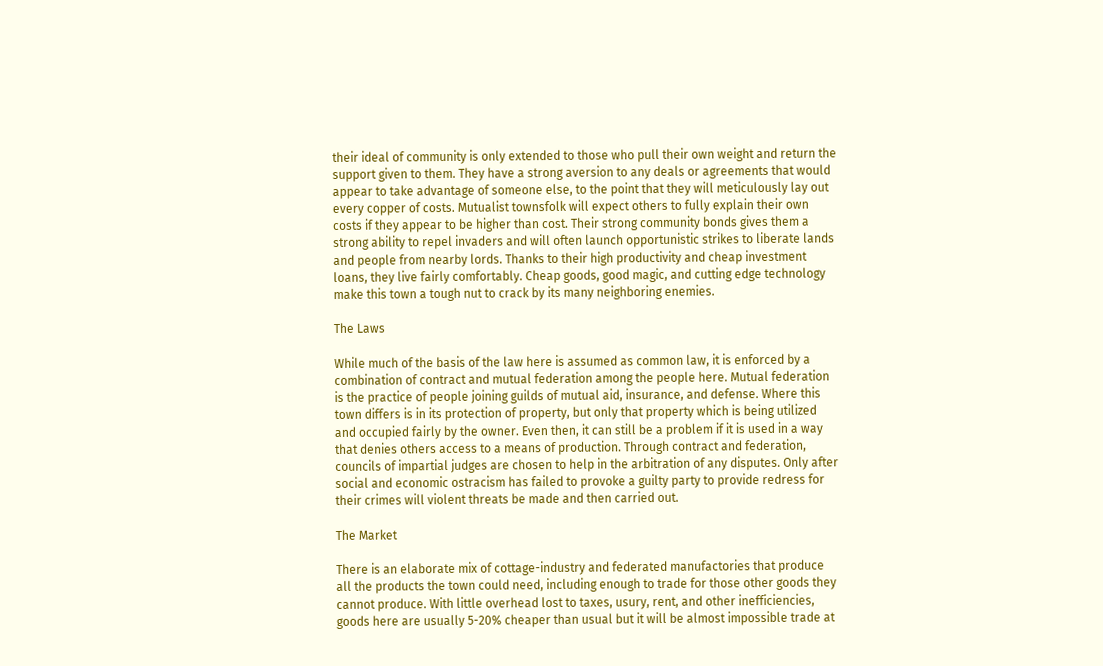their ideal of community is only extended to those who pull their own weight and return the support given to them. They have a strong aversion to any deals or agreements that would appear to take advantage of someone else, to the point that they will meticulously lay out every copper of costs. Mutualist townsfolk will expect others to fully explain their own costs if they appear to be higher than cost. Their strong community bonds gives them a strong ability to repel invaders and will often launch opportunistic strikes to liberate lands and people from nearby lords. Thanks to their high productivity and cheap investment loans, they live fairly comfortably. Cheap goods, good magic, and cutting edge technology make this town a tough nut to crack by its many neighboring enemies.

The Laws

While much of the basis of the law here is assumed as common law, it is enforced by a combination of contract and mutual federation among the people here. Mutual federation is the practice of people joining guilds of mutual aid, insurance, and defense. Where this town differs is in its protection of property, but only that property which is being utilized and occupied fairly by the owner. Even then, it can still be a problem if it is used in a way that denies others access to a means of production. Through contract and federation, councils of impartial judges are chosen to help in the arbitration of any disputes. Only after social and economic ostracism has failed to provoke a guilty party to provide redress for their crimes will violent threats be made and then carried out.

The Market

There is an elaborate mix of cottage-industry and federated manufactories that produce all the products the town could need, including enough to trade for those other goods they cannot produce. With little overhead lost to taxes, usury, rent, and other inefficiencies, goods here are usually 5-20% cheaper than usual but it will be almost impossible trade at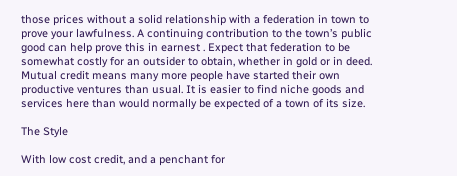those prices without a solid relationship with a federation in town to prove your lawfulness. A continuing contribution to the town’s public good can help prove this in earnest . Expect that federation to be somewhat costly for an outsider to obtain, whether in gold or in deed. Mutual credit means many more people have started their own productive ventures than usual. It is easier to find niche goods and services here than would normally be expected of a town of its size.

The Style

With low cost credit, and a penchant for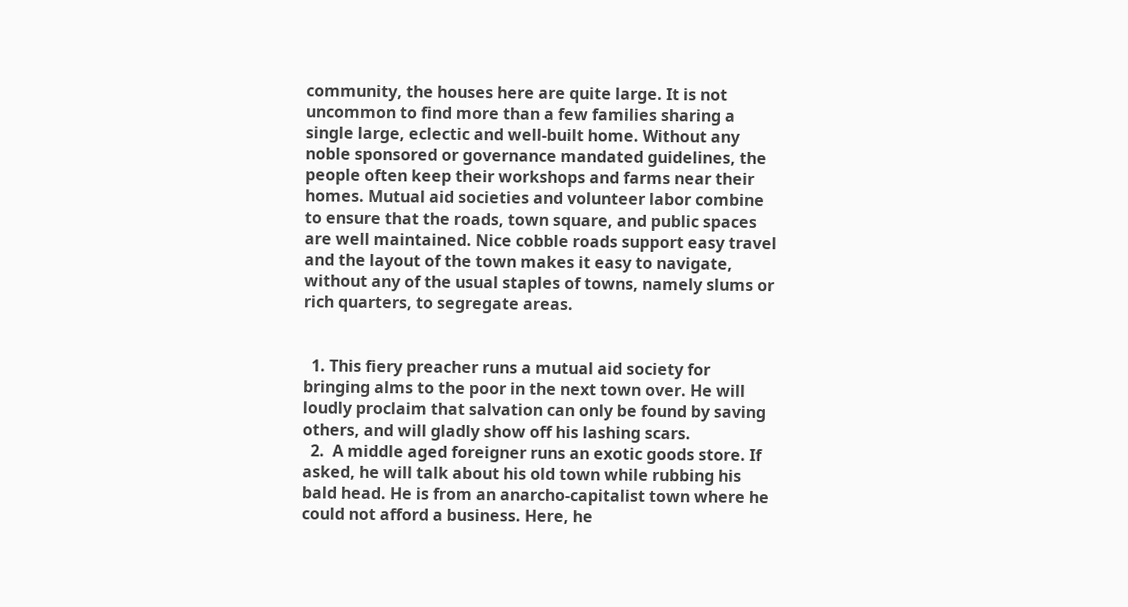community, the houses here are quite large. It is not uncommon to find more than a few families sharing a single large, eclectic and well-built home. Without any noble sponsored or governance mandated guidelines, the people often keep their workshops and farms near their homes. Mutual aid societies and volunteer labor combine to ensure that the roads, town square, and public spaces are well maintained. Nice cobble roads support easy travel and the layout of the town makes it easy to navigate, without any of the usual staples of towns, namely slums or rich quarters, to segregate areas.


  1. This fiery preacher runs a mutual aid society for bringing alms to the poor in the next town over. He will loudly proclaim that salvation can only be found by saving others, and will gladly show off his lashing scars.
  2.  A middle aged foreigner runs an exotic goods store. If asked, he will talk about his old town while rubbing his bald head. He is from an anarcho-capitalist town where he could not afford a business. Here, he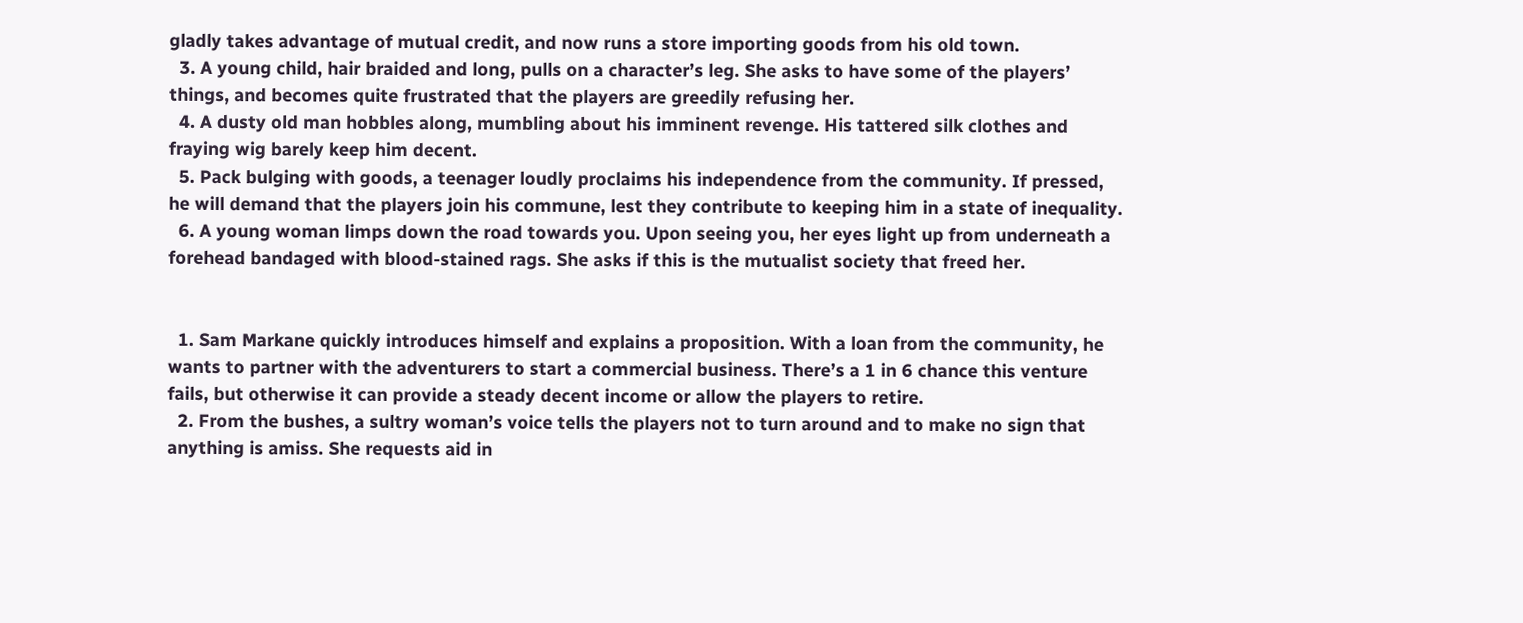gladly takes advantage of mutual credit, and now runs a store importing goods from his old town.
  3. A young child, hair braided and long, pulls on a character’s leg. She asks to have some of the players’ things, and becomes quite frustrated that the players are greedily refusing her.
  4. A dusty old man hobbles along, mumbling about his imminent revenge. His tattered silk clothes and fraying wig barely keep him decent.
  5. Pack bulging with goods, a teenager loudly proclaims his independence from the community. If pressed, he will demand that the players join his commune, lest they contribute to keeping him in a state of inequality.
  6. A young woman limps down the road towards you. Upon seeing you, her eyes light up from underneath a forehead bandaged with blood-stained rags. She asks if this is the mutualist society that freed her.


  1. Sam Markane quickly introduces himself and explains a proposition. With a loan from the community, he wants to partner with the adventurers to start a commercial business. There’s a 1 in 6 chance this venture fails, but otherwise it can provide a steady decent income or allow the players to retire.
  2. From the bushes, a sultry woman’s voice tells the players not to turn around and to make no sign that anything is amiss. She requests aid in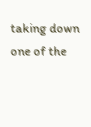taking down one of the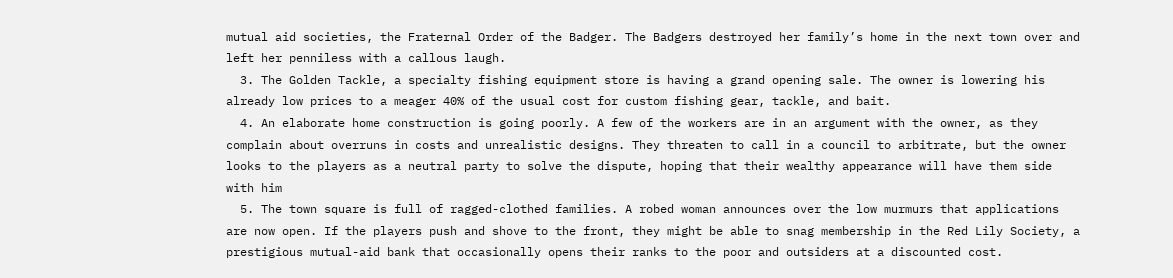mutual aid societies, the Fraternal Order of the Badger. The Badgers destroyed her family’s home in the next town over and left her penniless with a callous laugh.
  3. The Golden Tackle, a specialty fishing equipment store is having a grand opening sale. The owner is lowering his already low prices to a meager 40% of the usual cost for custom fishing gear, tackle, and bait.
  4. An elaborate home construction is going poorly. A few of the workers are in an argument with the owner, as they complain about overruns in costs and unrealistic designs. They threaten to call in a council to arbitrate, but the owner looks to the players as a neutral party to solve the dispute, hoping that their wealthy appearance will have them side with him
  5. The town square is full of ragged-clothed families. A robed woman announces over the low murmurs that applications are now open. If the players push and shove to the front, they might be able to snag membership in the Red Lily Society, a prestigious mutual-aid bank that occasionally opens their ranks to the poor and outsiders at a discounted cost.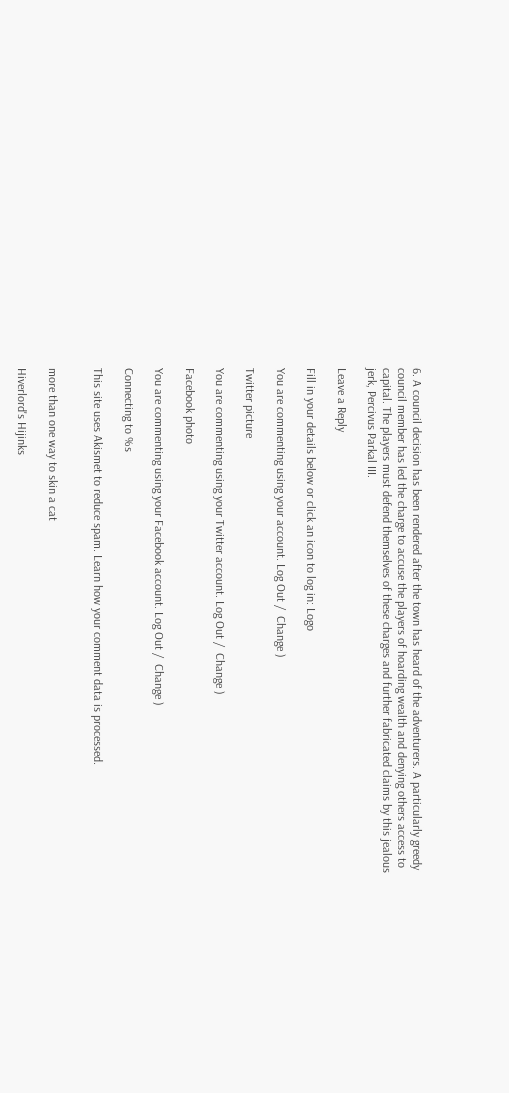6. A council decision has been rendered after the town has heard of the adventurers. A particularly greedy council member has led the charge to accuse the players of hoarding wealth and denying others access to capital. The players must defend themselves of these charges and further fabricated claims by this jealous jerk, Percivus Parkal III.

Leave a Reply

Fill in your details below or click an icon to log in: Logo

You are commenting using your account. Log Out /  Change )

Twitter picture

You are commenting using your Twitter account. Log Out /  Change )

Facebook photo

You are commenting using your Facebook account. Log Out /  Change )

Connecting to %s

This site uses Akismet to reduce spam. Learn how your comment data is processed.


more than one way to skin a cat

Hiverlord's Hijinks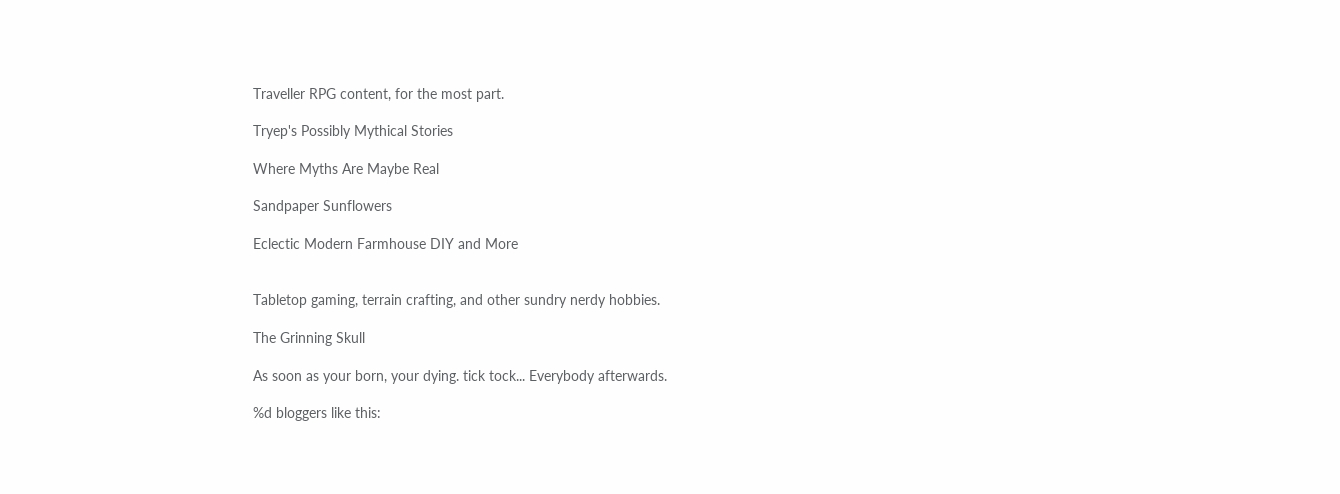Traveller RPG content, for the most part.

Tryep's Possibly Mythical Stories

Where Myths Are Maybe Real

Sandpaper Sunflowers

Eclectic Modern Farmhouse DIY and More


Tabletop gaming, terrain crafting, and other sundry nerdy hobbies.

The Grinning Skull

As soon as your born, your dying. tick tock... Everybody afterwards.

%d bloggers like this: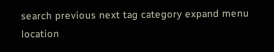search previous next tag category expand menu location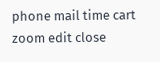phone mail time cart zoom edit close